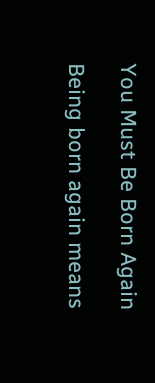You Must Be Born Again

Being born again means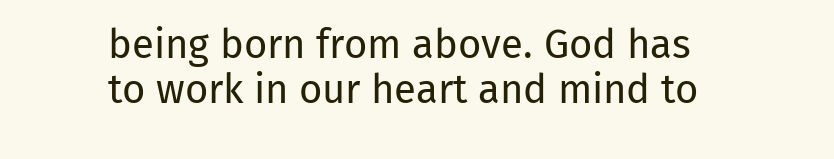being born from above. God has to work in our heart and mind to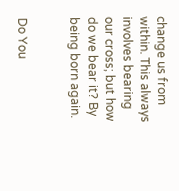change us from within. This always involves bearing our cross; but how do we bear it? By being born again.


Do You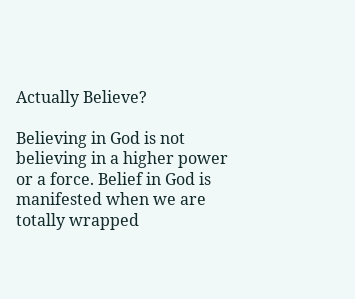Actually Believe?

Believing in God is not believing in a higher power or a force. Belief in God is manifested when we are totally wrapped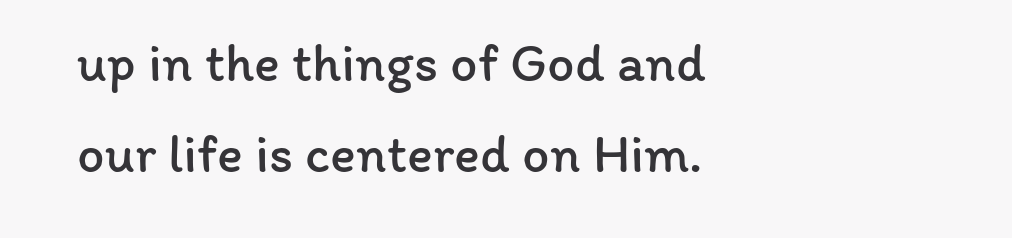up in the things of God and our life is centered on Him.